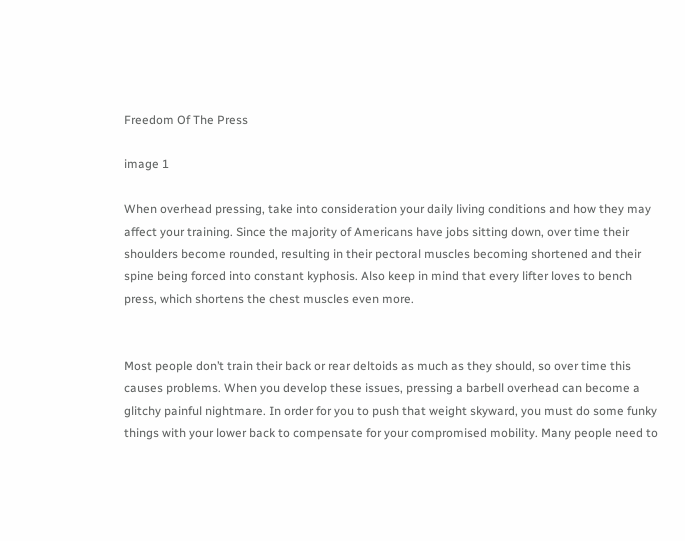Freedom Of The Press

image 1

When overhead pressing, take into consideration your daily living conditions and how they may affect your training. Since the majority of Americans have jobs sitting down, over time their shoulders become rounded, resulting in their pectoral muscles becoming shortened and their spine being forced into constant kyphosis. Also keep in mind that every lifter loves to bench press, which shortens the chest muscles even more.


Most people don’t train their back or rear deltoids as much as they should, so over time this causes problems. When you develop these issues, pressing a barbell overhead can become a glitchy painful nightmare. In order for you to push that weight skyward, you must do some funky things with your lower back to compensate for your compromised mobility. Many people need to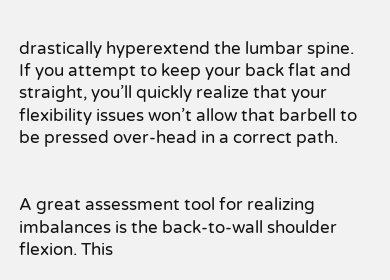drastically hyperextend the lumbar spine. If you attempt to keep your back flat and straight, you’ll quickly realize that your flexibility issues won’t allow that barbell to be pressed over-head in a correct path.


A great assessment tool for realizing imbalances is the back-to-wall shoulder flexion. This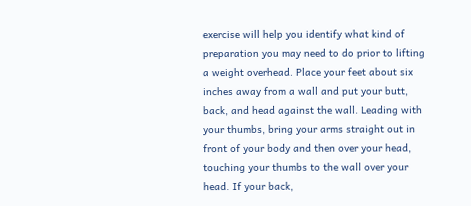exercise will help you identify what kind of preparation you may need to do prior to lifting a weight overhead. Place your feet about six inches away from a wall and put your butt, back, and head against the wall. Leading with your thumbs, bring your arms straight out in front of your body and then over your head, touching your thumbs to the wall over your head. If your back,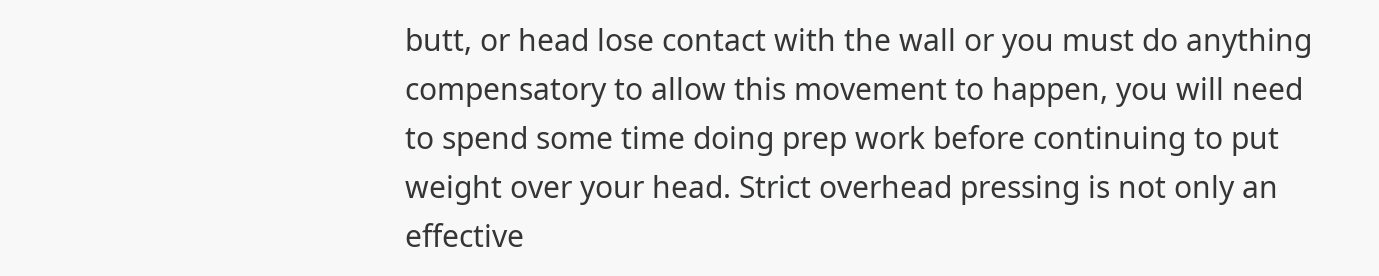butt, or head lose contact with the wall or you must do anything compensatory to allow this movement to happen, you will need to spend some time doing prep work before continuing to put weight over your head. Strict overhead pressing is not only an effective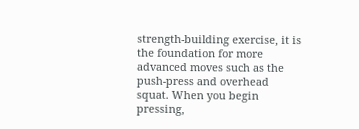strength-building exercise, it is the foundation for more advanced moves such as the push-press and overhead squat. When you begin pressing,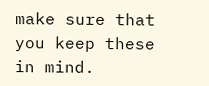make sure that you keep these in mind.